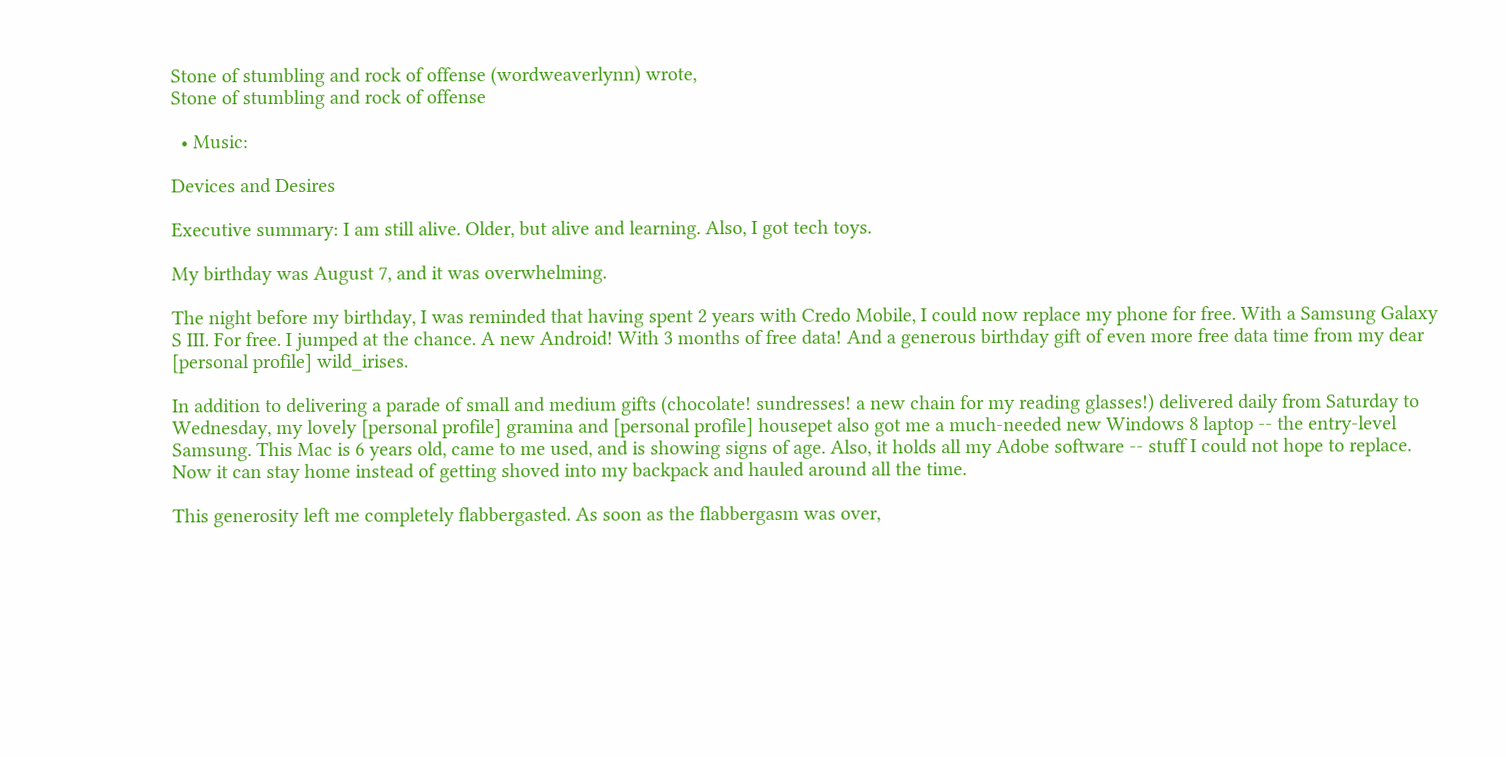Stone of stumbling and rock of offense (wordweaverlynn) wrote,
Stone of stumbling and rock of offense

  • Music:

Devices and Desires

Executive summary: I am still alive. Older, but alive and learning. Also, I got tech toys.

My birthday was August 7, and it was overwhelming.

The night before my birthday, I was reminded that having spent 2 years with Credo Mobile, I could now replace my phone for free. With a Samsung Galaxy S III. For free. I jumped at the chance. A new Android! With 3 months of free data! And a generous birthday gift of even more free data time from my dear [personal profile] wild_irises.

In addition to delivering a parade of small and medium gifts (chocolate! sundresses! a new chain for my reading glasses!) delivered daily from Saturday to Wednesday, my lovely [personal profile] gramina and [personal profile] housepet also got me a much-needed new Windows 8 laptop -- the entry-level Samsung. This Mac is 6 years old, came to me used, and is showing signs of age. Also, it holds all my Adobe software -- stuff I could not hope to replace. Now it can stay home instead of getting shoved into my backpack and hauled around all the time.

This generosity left me completely flabbergasted. As soon as the flabbergasm was over,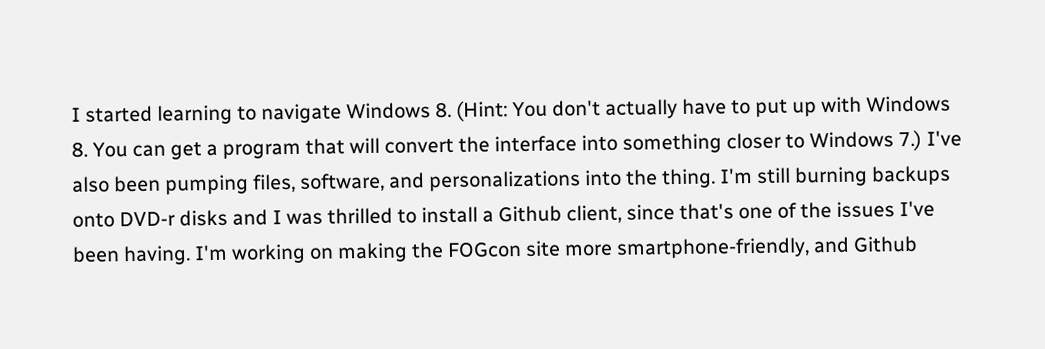I started learning to navigate Windows 8. (Hint: You don't actually have to put up with Windows 8. You can get a program that will convert the interface into something closer to Windows 7.) I've also been pumping files, software, and personalizations into the thing. I'm still burning backups onto DVD-r disks and I was thrilled to install a Github client, since that's one of the issues I've been having. I'm working on making the FOGcon site more smartphone-friendly, and Github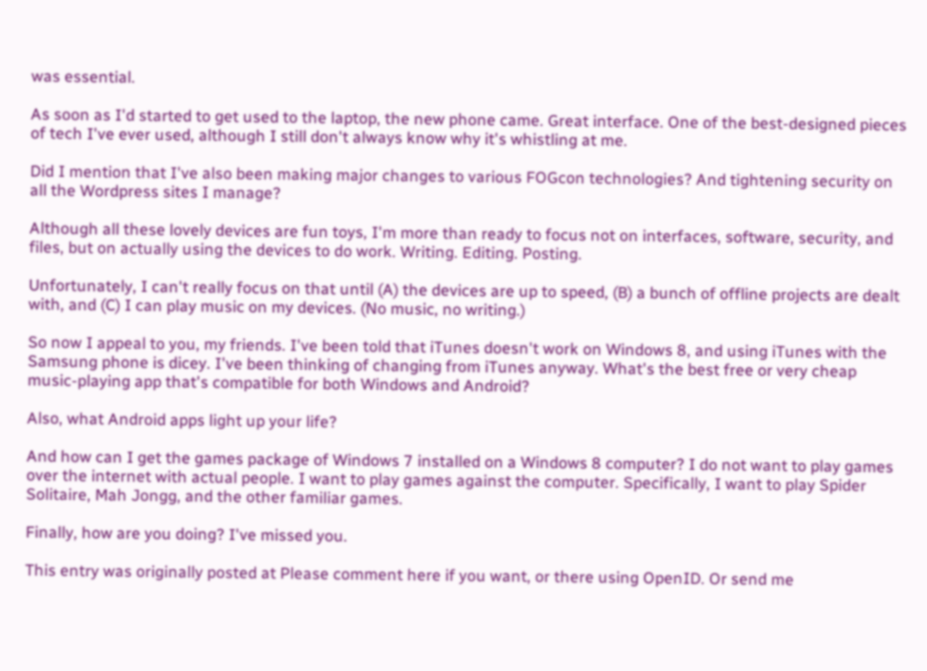was essential.

As soon as I'd started to get used to the laptop, the new phone came. Great interface. One of the best-designed pieces of tech I've ever used, although I still don't always know why it's whistling at me.

Did I mention that I've also been making major changes to various FOGcon technologies? And tightening security on all the Wordpress sites I manage?

Although all these lovely devices are fun toys, I'm more than ready to focus not on interfaces, software, security, and files, but on actually using the devices to do work. Writing. Editing. Posting.

Unfortunately, I can't really focus on that until (A) the devices are up to speed, (B) a bunch of offline projects are dealt with, and (C) I can play music on my devices. (No music, no writing.)

So now I appeal to you, my friends. I've been told that iTunes doesn't work on Windows 8, and using iTunes with the Samsung phone is dicey. I've been thinking of changing from iTunes anyway. What's the best free or very cheap music-playing app that's compatible for both Windows and Android?

Also, what Android apps light up your life?

And how can I get the games package of Windows 7 installed on a Windows 8 computer? I do not want to play games over the internet with actual people. I want to play games against the computer. Specifically, I want to play Spider Solitaire, Mah Jongg, and the other familiar games.

Finally, how are you doing? I've missed you.

This entry was originally posted at Please comment here if you want, or there using OpenID. Or send me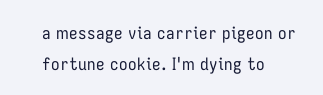a message via carrier pigeon or fortune cookie. I'm dying to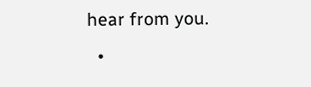hear from you.
  •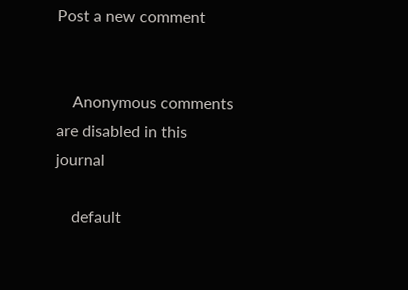Post a new comment


    Anonymous comments are disabled in this journal

    default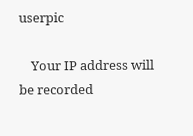userpic

    Your IP address will be recorded